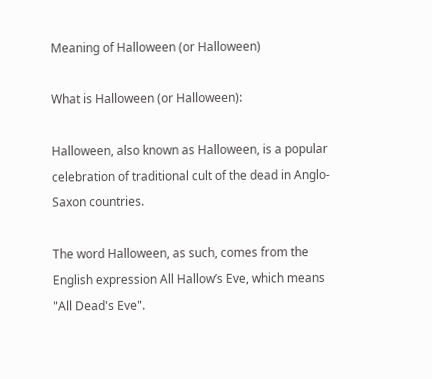Meaning of Halloween (or Halloween)

What is Halloween (or Halloween):

Halloween, also known as Halloween, is a popular celebration of traditional cult of the dead in Anglo-Saxon countries.

The word Halloween, as such, comes from the English expression All Hallow’s Eve, which means "All Dead's Eve".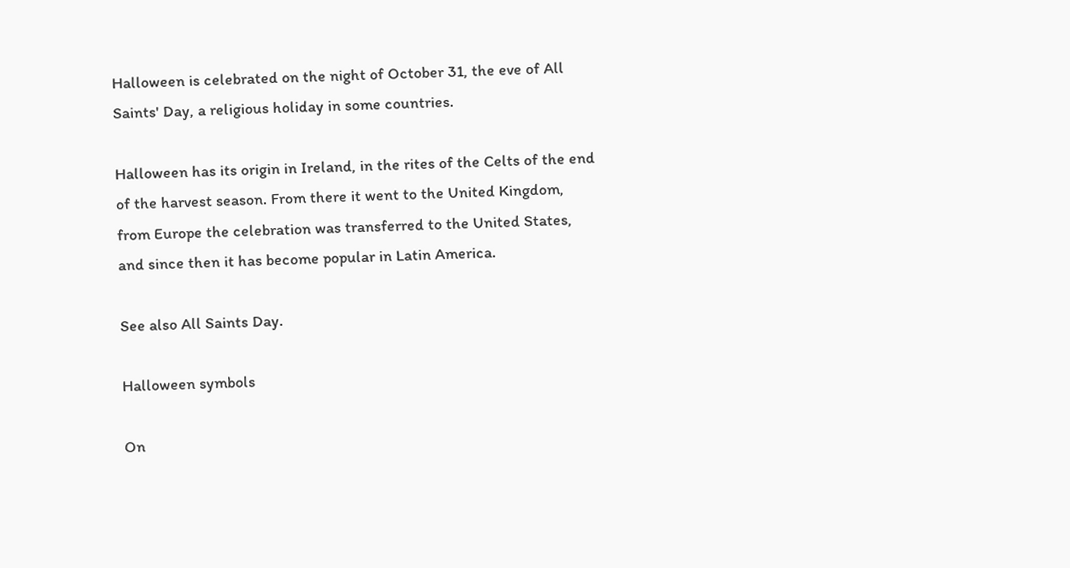Halloween is celebrated on the night of October 31, the eve of All Saints' Day, a religious holiday in some countries.

Halloween has its origin in Ireland, in the rites of the Celts of the end of the harvest season. From there it went to the United Kingdom, from Europe the celebration was transferred to the United States, and since then it has become popular in Latin America.

See also All Saints Day.

Halloween symbols

On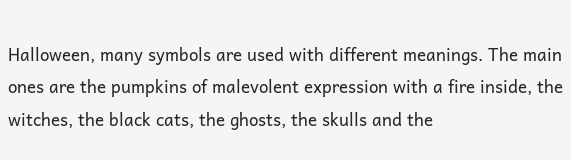Halloween, many symbols are used with different meanings. The main ones are the pumpkins of malevolent expression with a fire inside, the witches, the black cats, the ghosts, the skulls and the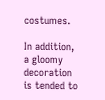costumes.

In addition, a gloomy decoration is tended to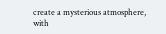create a mysterious atmosphere, with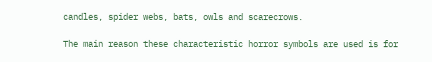candles, spider webs, bats, owls and scarecrows.

The main reason these characteristic horror symbols are used is for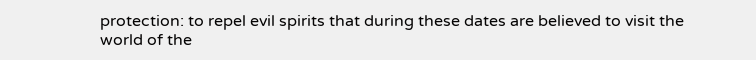protection: to repel evil spirits that during these dates are believed to visit the world of the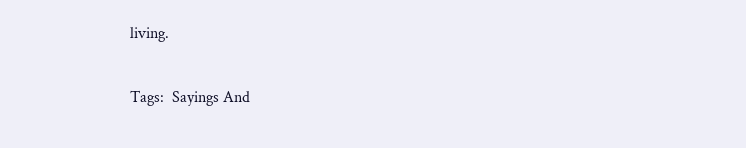living.

Tags:  Sayings And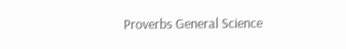Proverbs General Science